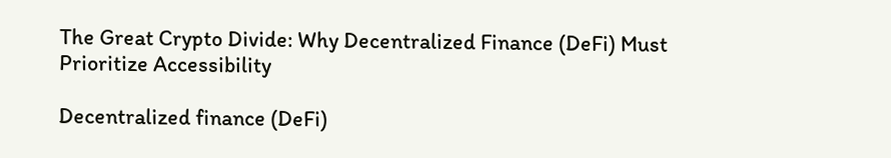The Great Crypto Divide: Why Decentralized Finance (DeFi) Must Prioritize Accessibility

Decentralized finance (DeFi)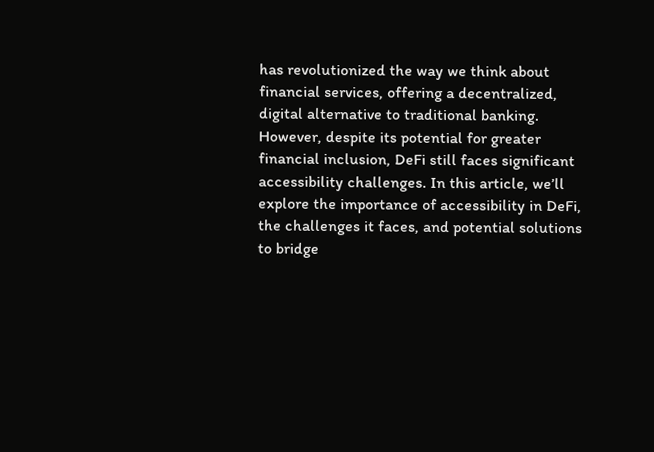has revolutionized the way we think about financial services, offering a decentralized, digital alternative to traditional banking. However, despite its potential for greater financial inclusion, DeFi still faces significant accessibility challenges. In this article, we’ll explore the importance of accessibility in DeFi, the challenges it faces, and potential solutions to bridge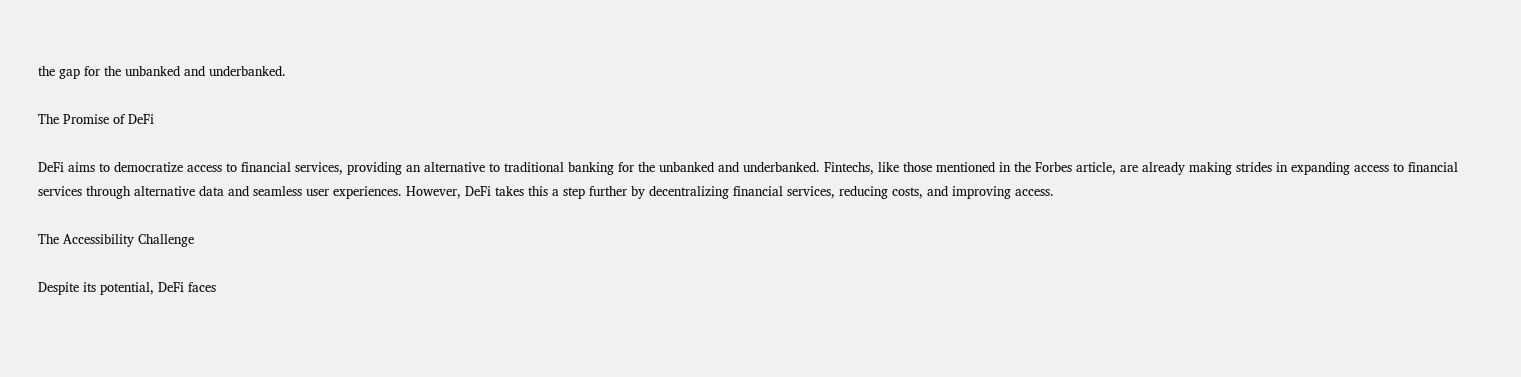the gap for the unbanked and underbanked.

The Promise of DeFi

DeFi aims to democratize access to financial services, providing an alternative to traditional banking for the unbanked and underbanked. Fintechs, like those mentioned in the Forbes article, are already making strides in expanding access to financial services through alternative data and seamless user experiences. However, DeFi takes this a step further by decentralizing financial services, reducing costs, and improving access.

The Accessibility Challenge

Despite its potential, DeFi faces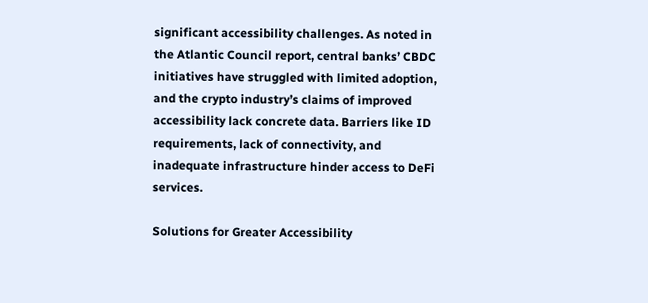significant accessibility challenges. As noted in the Atlantic Council report, central banks’ CBDC initiatives have struggled with limited adoption, and the crypto industry’s claims of improved accessibility lack concrete data. Barriers like ID requirements, lack of connectivity, and inadequate infrastructure hinder access to DeFi services.

Solutions for Greater Accessibility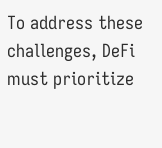To address these challenges, DeFi must prioritize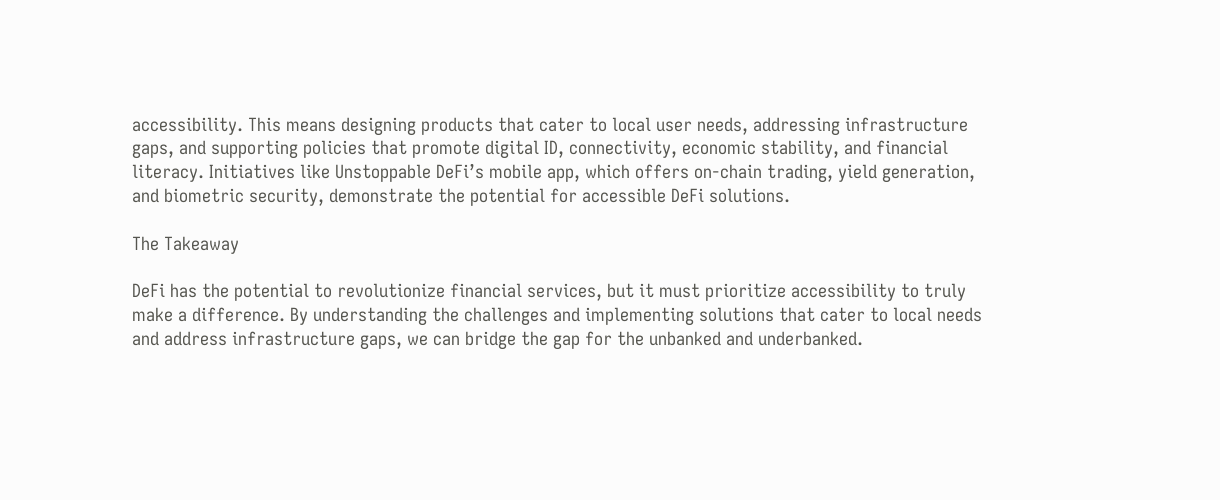accessibility. This means designing products that cater to local user needs, addressing infrastructure gaps, and supporting policies that promote digital ID, connectivity, economic stability, and financial literacy. Initiatives like Unstoppable DeFi’s mobile app, which offers on-chain trading, yield generation, and biometric security, demonstrate the potential for accessible DeFi solutions.

The Takeaway

DeFi has the potential to revolutionize financial services, but it must prioritize accessibility to truly make a difference. By understanding the challenges and implementing solutions that cater to local needs and address infrastructure gaps, we can bridge the gap for the unbanked and underbanked.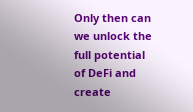Only then can we unlock the full potential of DeFi and create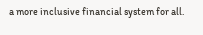a more inclusive financial system for all.